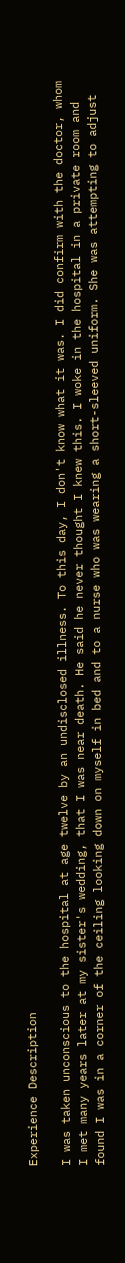Experience Description

I was taken unconscious to the hospital at age twelve by an undisclosed illness. To this day, I don't know what it was. I did confirm with the doctor, whom I met many years later at my sister's wedding, that I was near death. He said he never thought I knew this. I woke in the hospital in a private room and found I was in a corner of the ceiling looking down on myself in bed and to a nurse who was wearing a short-sleeved uniform. She was attempting to adjust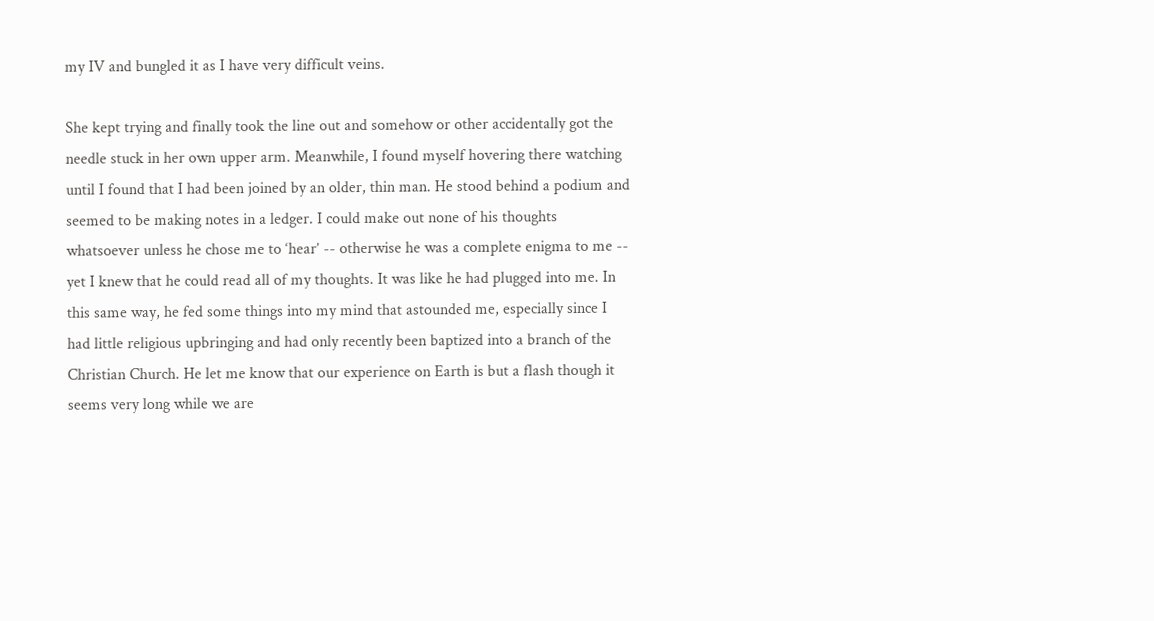my IV and bungled it as I have very difficult veins.

She kept trying and finally took the line out and somehow or other accidentally got the needle stuck in her own upper arm. Meanwhile, I found myself hovering there watching until I found that I had been joined by an older, thin man. He stood behind a podium and seemed to be making notes in a ledger. I could make out none of his thoughts whatsoever unless he chose me to ‘hear’ -- otherwise he was a complete enigma to me -- yet I knew that he could read all of my thoughts. It was like he had plugged into me. In this same way, he fed some things into my mind that astounded me, especially since I had little religious upbringing and had only recently been baptized into a branch of the Christian Church. He let me know that our experience on Earth is but a flash though it seems very long while we are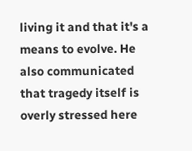living it and that it's a means to evolve. He also communicated that tragedy itself is overly stressed here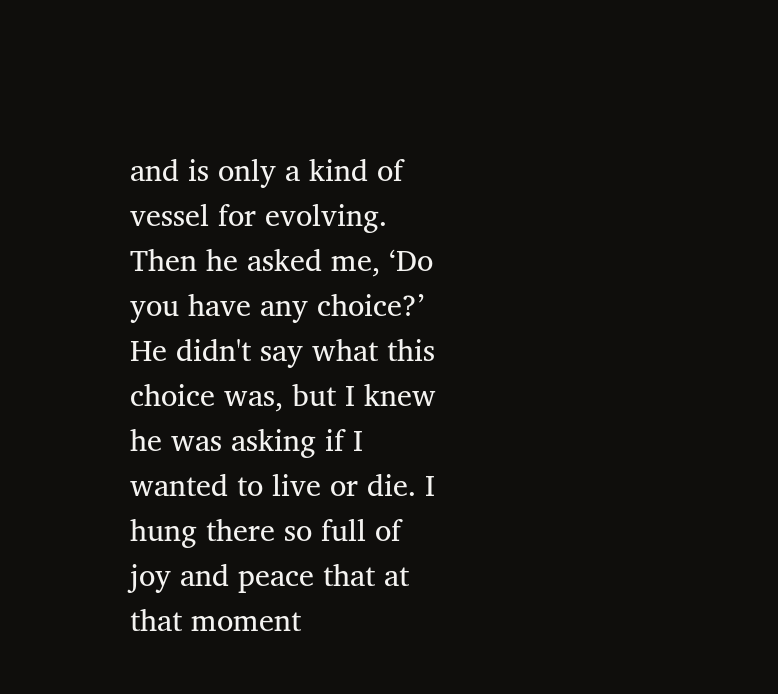and is only a kind of vessel for evolving. Then he asked me, ‘Do you have any choice?’ He didn't say what this choice was, but I knew he was asking if I wanted to live or die. I hung there so full of joy and peace that at that moment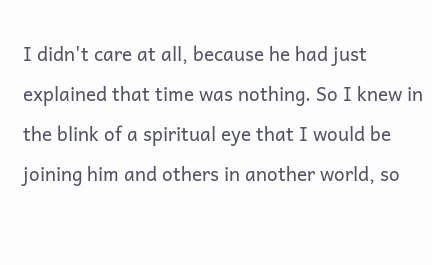I didn't care at all, because he had just explained that time was nothing. So I knew in the blink of a spiritual eye that I would be joining him and others in another world, so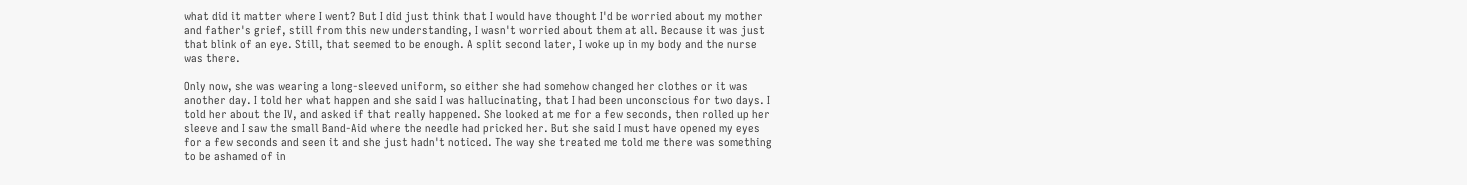what did it matter where I went? But I did just think that I would have thought I'd be worried about my mother and father's grief, still from this new understanding, I wasn't worried about them at all. Because it was just that blink of an eye. Still, that seemed to be enough. A split second later, I woke up in my body and the nurse was there.

Only now, she was wearing a long-sleeved uniform, so either she had somehow changed her clothes or it was another day. I told her what happen and she said I was hallucinating, that I had been unconscious for two days. I told her about the IV, and asked if that really happened. She looked at me for a few seconds, then rolled up her sleeve and I saw the small Band-Aid where the needle had pricked her. But she said I must have opened my eyes for a few seconds and seen it and she just hadn't noticed. The way she treated me told me there was something to be ashamed of in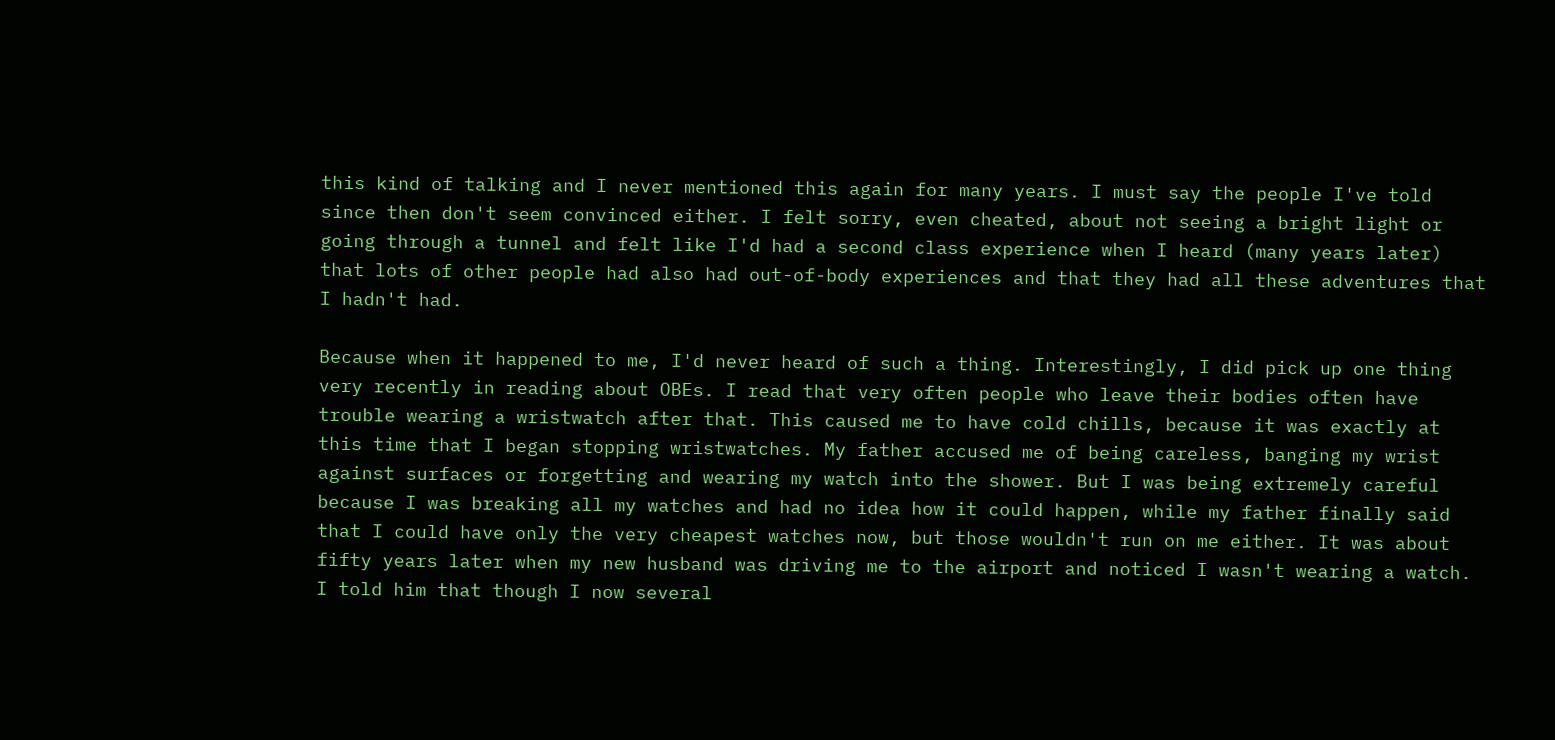this kind of talking and I never mentioned this again for many years. I must say the people I've told since then don't seem convinced either. I felt sorry, even cheated, about not seeing a bright light or going through a tunnel and felt like I'd had a second class experience when I heard (many years later) that lots of other people had also had out-of-body experiences and that they had all these adventures that I hadn't had.

Because when it happened to me, I'd never heard of such a thing. Interestingly, I did pick up one thing very recently in reading about OBEs. I read that very often people who leave their bodies often have trouble wearing a wristwatch after that. This caused me to have cold chills, because it was exactly at this time that I began stopping wristwatches. My father accused me of being careless, banging my wrist against surfaces or forgetting and wearing my watch into the shower. But I was being extremely careful because I was breaking all my watches and had no idea how it could happen, while my father finally said that I could have only the very cheapest watches now, but those wouldn't run on me either. It was about fifty years later when my new husband was driving me to the airport and noticed I wasn't wearing a watch. I told him that though I now several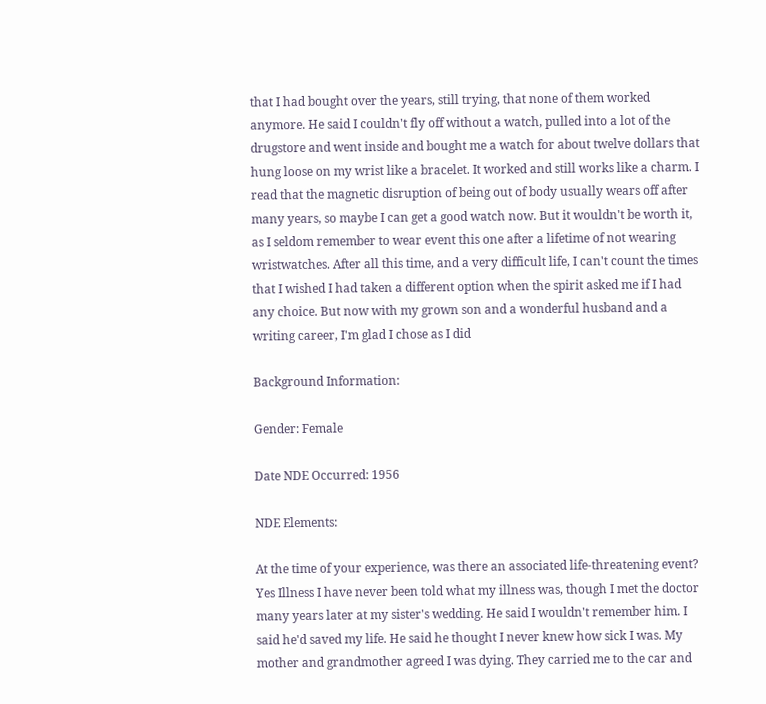that I had bought over the years, still trying, that none of them worked anymore. He said I couldn't fly off without a watch, pulled into a lot of the drugstore and went inside and bought me a watch for about twelve dollars that hung loose on my wrist like a bracelet. It worked and still works like a charm. I read that the magnetic disruption of being out of body usually wears off after many years, so maybe I can get a good watch now. But it wouldn't be worth it, as I seldom remember to wear event this one after a lifetime of not wearing wristwatches. After all this time, and a very difficult life, I can't count the times that I wished I had taken a different option when the spirit asked me if I had any choice. But now with my grown son and a wonderful husband and a writing career, I'm glad I chose as I did

Background Information:

Gender: Female

Date NDE Occurred: 1956

NDE Elements:

At the time of your experience, was there an associated life-threatening event? Yes Illness I have never been told what my illness was, though I met the doctor many years later at my sister's wedding. He said I wouldn't remember him. I said he'd saved my life. He said he thought I never knew how sick I was. My mother and grandmother agreed I was dying. They carried me to the car and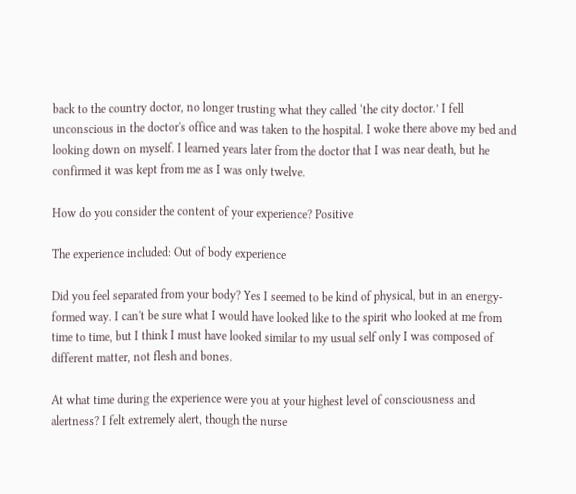back to the country doctor, no longer trusting what they called ‘the city doctor.’ I fell unconscious in the doctor's office and was taken to the hospital. I woke there above my bed and looking down on myself. I learned years later from the doctor that I was near death, but he confirmed it was kept from me as I was only twelve.

How do you consider the content of your experience? Positive

The experience included: Out of body experience

Did you feel separated from your body? Yes I seemed to be kind of physical, but in an energy-formed way. I can't be sure what I would have looked like to the spirit who looked at me from time to time, but I think I must have looked similar to my usual self only I was composed of different matter, not flesh and bones.

At what time during the experience were you at your highest level of consciousness and alertness? I felt extremely alert, though the nurse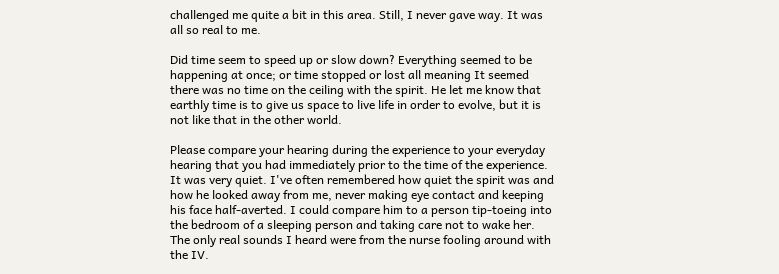challenged me quite a bit in this area. Still, I never gave way. It was all so real to me.

Did time seem to speed up or slow down? Everything seemed to be happening at once; or time stopped or lost all meaning It seemed there was no time on the ceiling with the spirit. He let me know that earthly time is to give us space to live life in order to evolve, but it is not like that in the other world.

Please compare your hearing during the experience to your everyday hearing that you had immediately prior to the time of the experience. It was very quiet. I've often remembered how quiet the spirit was and how he looked away from me, never making eye contact and keeping his face half-averted. I could compare him to a person tip-toeing into the bedroom of a sleeping person and taking care not to wake her. The only real sounds I heard were from the nurse fooling around with the IV.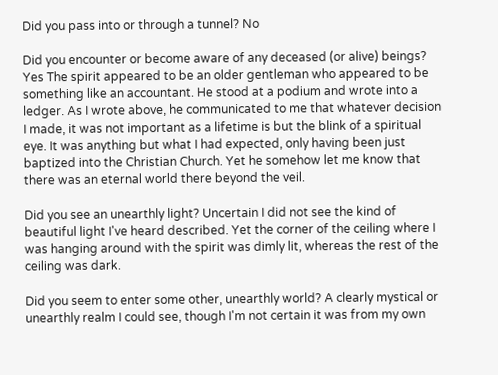Did you pass into or through a tunnel? No

Did you encounter or become aware of any deceased (or alive) beings? Yes The spirit appeared to be an older gentleman who appeared to be something like an accountant. He stood at a podium and wrote into a ledger. As I wrote above, he communicated to me that whatever decision I made, it was not important as a lifetime is but the blink of a spiritual eye. It was anything but what I had expected, only having been just baptized into the Christian Church. Yet he somehow let me know that there was an eternal world there beyond the veil.

Did you see an unearthly light? Uncertain I did not see the kind of beautiful light I've heard described. Yet the corner of the ceiling where I was hanging around with the spirit was dimly lit, whereas the rest of the ceiling was dark.

Did you seem to enter some other, unearthly world? A clearly mystical or unearthly realm I could see, though I'm not certain it was from my own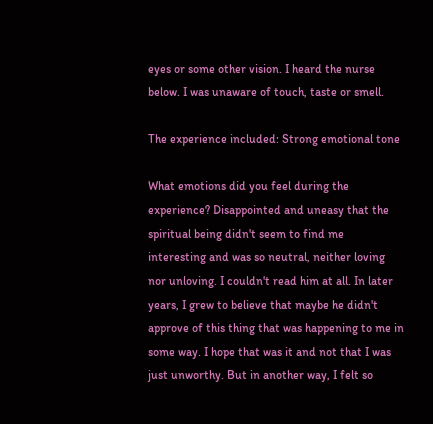eyes or some other vision. I heard the nurse below. I was unaware of touch, taste or smell.

The experience included: Strong emotional tone

What emotions did you feel during the experience? Disappointed and uneasy that the spiritual being didn't seem to find me interesting and was so neutral, neither loving nor unloving. I couldn't read him at all. In later years, I grew to believe that maybe he didn't approve of this thing that was happening to me in some way. I hope that was it and not that I was just unworthy. But in another way, I felt so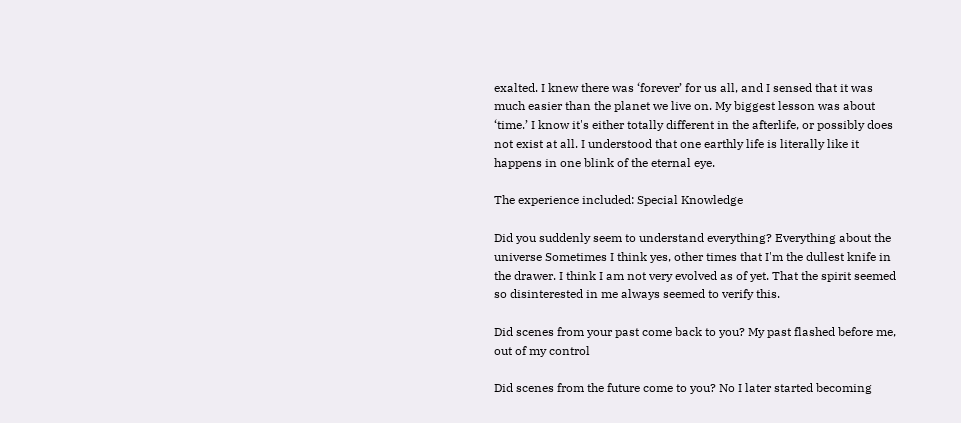exalted. I knew there was ‘forever’ for us all, and I sensed that it was much easier than the planet we live on. My biggest lesson was about ‘time.’ I know it's either totally different in the afterlife, or possibly does not exist at all. I understood that one earthly life is literally like it happens in one blink of the eternal eye.

The experience included: Special Knowledge

Did you suddenly seem to understand everything? Everything about the universe Sometimes I think yes, other times that I'm the dullest knife in the drawer. I think I am not very evolved as of yet. That the spirit seemed so disinterested in me always seemed to verify this.

Did scenes from your past come back to you? My past flashed before me, out of my control

Did scenes from the future come to you? No I later started becoming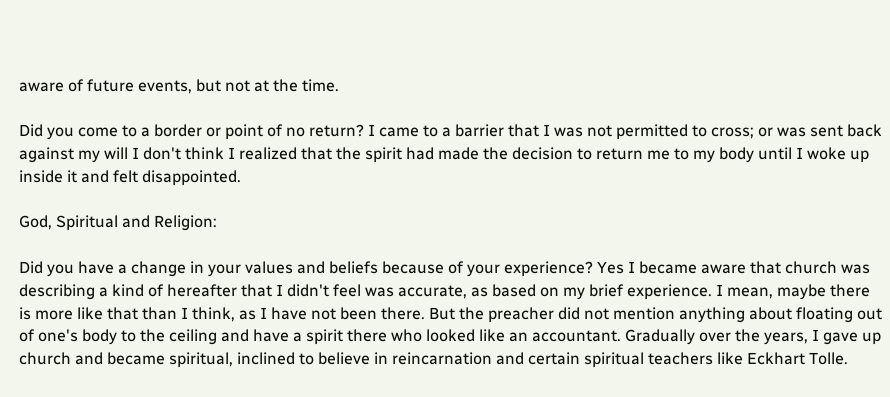aware of future events, but not at the time.

Did you come to a border or point of no return? I came to a barrier that I was not permitted to cross; or was sent back against my will I don't think I realized that the spirit had made the decision to return me to my body until I woke up inside it and felt disappointed.

God, Spiritual and Religion:

Did you have a change in your values and beliefs because of your experience? Yes I became aware that church was describing a kind of hereafter that I didn't feel was accurate, as based on my brief experience. I mean, maybe there is more like that than I think, as I have not been there. But the preacher did not mention anything about floating out of one's body to the ceiling and have a spirit there who looked like an accountant. Gradually over the years, I gave up church and became spiritual, inclined to believe in reincarnation and certain spiritual teachers like Eckhart Tolle.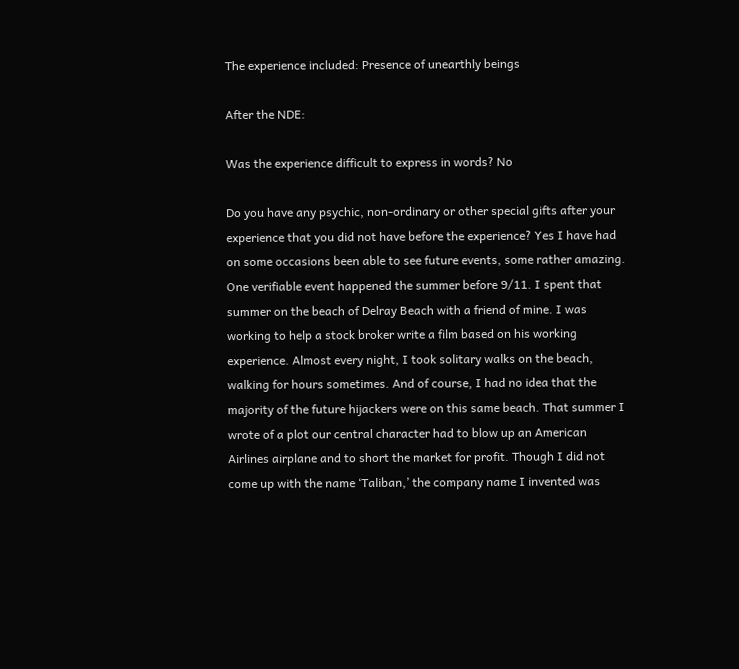The experience included: Presence of unearthly beings

After the NDE:

Was the experience difficult to express in words? No

Do you have any psychic, non-ordinary or other special gifts after your experience that you did not have before the experience? Yes I have had on some occasions been able to see future events, some rather amazing. One verifiable event happened the summer before 9/11. I spent that summer on the beach of Delray Beach with a friend of mine. I was working to help a stock broker write a film based on his working experience. Almost every night, I took solitary walks on the beach, walking for hours sometimes. And of course, I had no idea that the majority of the future hijackers were on this same beach. That summer I wrote of a plot our central character had to blow up an American Airlines airplane and to short the market for profit. Though I did not come up with the name ‘Taliban,’ the company name I invented was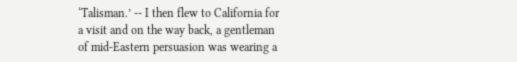‘Talisman.’ -- I then flew to California for a visit and on the way back, a gentleman of mid-Eastern persuasion was wearing a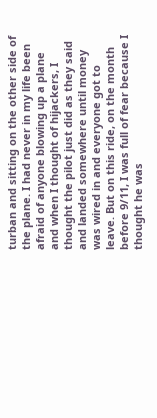turban and sitting on the other side of the plane. I had never in my life been afraid of anyone blowing up a plane and when I thought of hijackers, I thought the pilot just did as they said and landed somewhere until money was wired in and everyone got to leave. But on this ride, on the month before 9/11, I was full of fear because I thought he was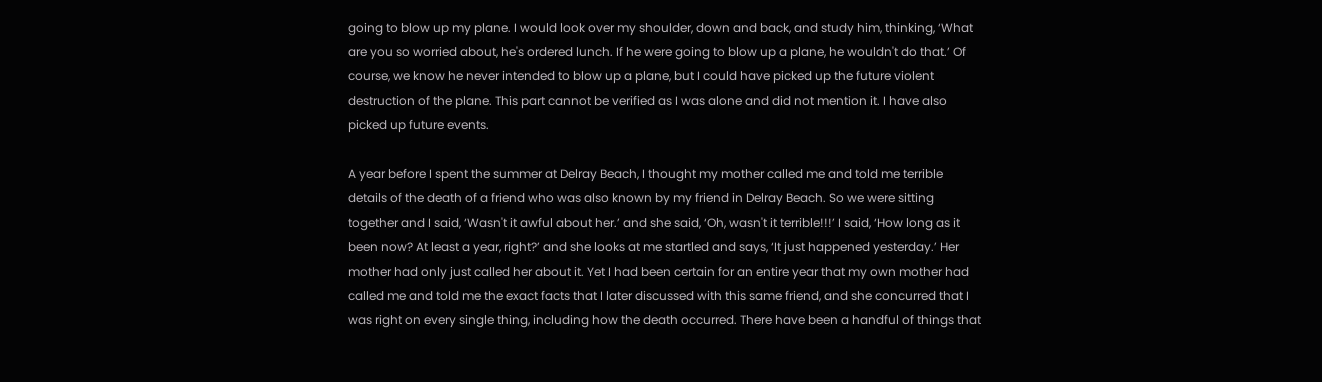going to blow up my plane. I would look over my shoulder, down and back, and study him, thinking, ‘What are you so worried about, he's ordered lunch. If he were going to blow up a plane, he wouldn't do that.’ Of course, we know he never intended to blow up a plane, but I could have picked up the future violent destruction of the plane. This part cannot be verified as I was alone and did not mention it. I have also picked up future events.

A year before I spent the summer at Delray Beach, I thought my mother called me and told me terrible details of the death of a friend who was also known by my friend in Delray Beach. So we were sitting together and I said, ‘Wasn't it awful about her.’ and she said, ‘Oh, wasn't it terrible!!!’ I said, ‘How long as it been now? At least a year, right?’ and she looks at me startled and says, ‘It just happened yesterday.’ Her mother had only just called her about it. Yet I had been certain for an entire year that my own mother had called me and told me the exact facts that I later discussed with this same friend, and she concurred that I was right on every single thing, including how the death occurred. There have been a handful of things that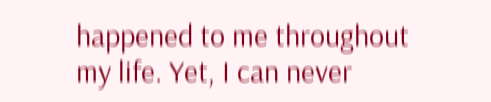happened to me throughout my life. Yet, I can never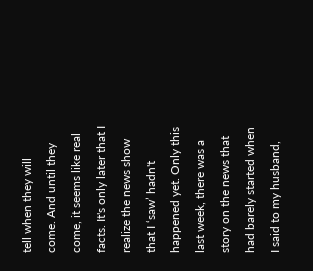tell when they will come. And until they come, it seems like real facts. It's only later that I realize the news show that I ‘saw’ hadn't happened yet. Only this last week, there was a story on the news that had barely started when I said to my husband,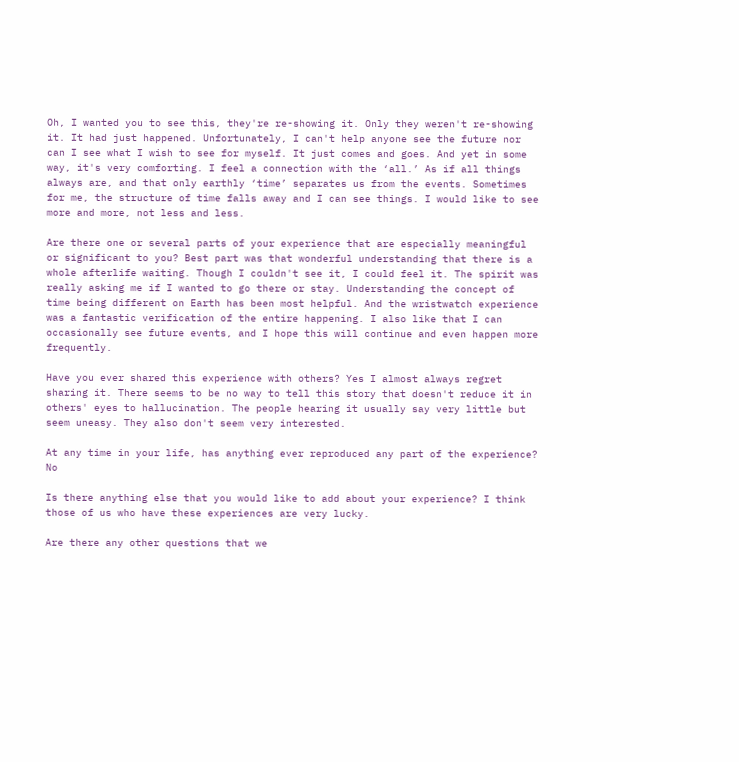Oh, I wanted you to see this, they're re-showing it. Only they weren't re-showing it. It had just happened. Unfortunately, I can't help anyone see the future nor can I see what I wish to see for myself. It just comes and goes. And yet in some way, it's very comforting. I feel a connection with the ‘all.’ As if all things always are, and that only earthly ‘time’ separates us from the events. Sometimes for me, the structure of time falls away and I can see things. I would like to see more and more, not less and less.

Are there one or several parts of your experience that are especially meaningful or significant to you? Best part was that wonderful understanding that there is a whole afterlife waiting. Though I couldn't see it, I could feel it. The spirit was really asking me if I wanted to go there or stay. Understanding the concept of time being different on Earth has been most helpful. And the wristwatch experience was a fantastic verification of the entire happening. I also like that I can occasionally see future events, and I hope this will continue and even happen more frequently.

Have you ever shared this experience with others? Yes I almost always regret sharing it. There seems to be no way to tell this story that doesn't reduce it in others' eyes to hallucination. The people hearing it usually say very little but seem uneasy. They also don't seem very interested.

At any time in your life, has anything ever reproduced any part of the experience? No

Is there anything else that you would like to add about your experience? I think those of us who have these experiences are very lucky.

Are there any other questions that we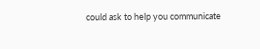could ask to help you communicate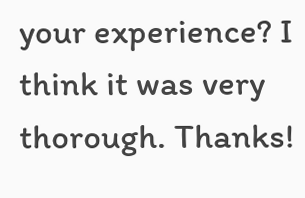your experience? I think it was very thorough. Thanks!